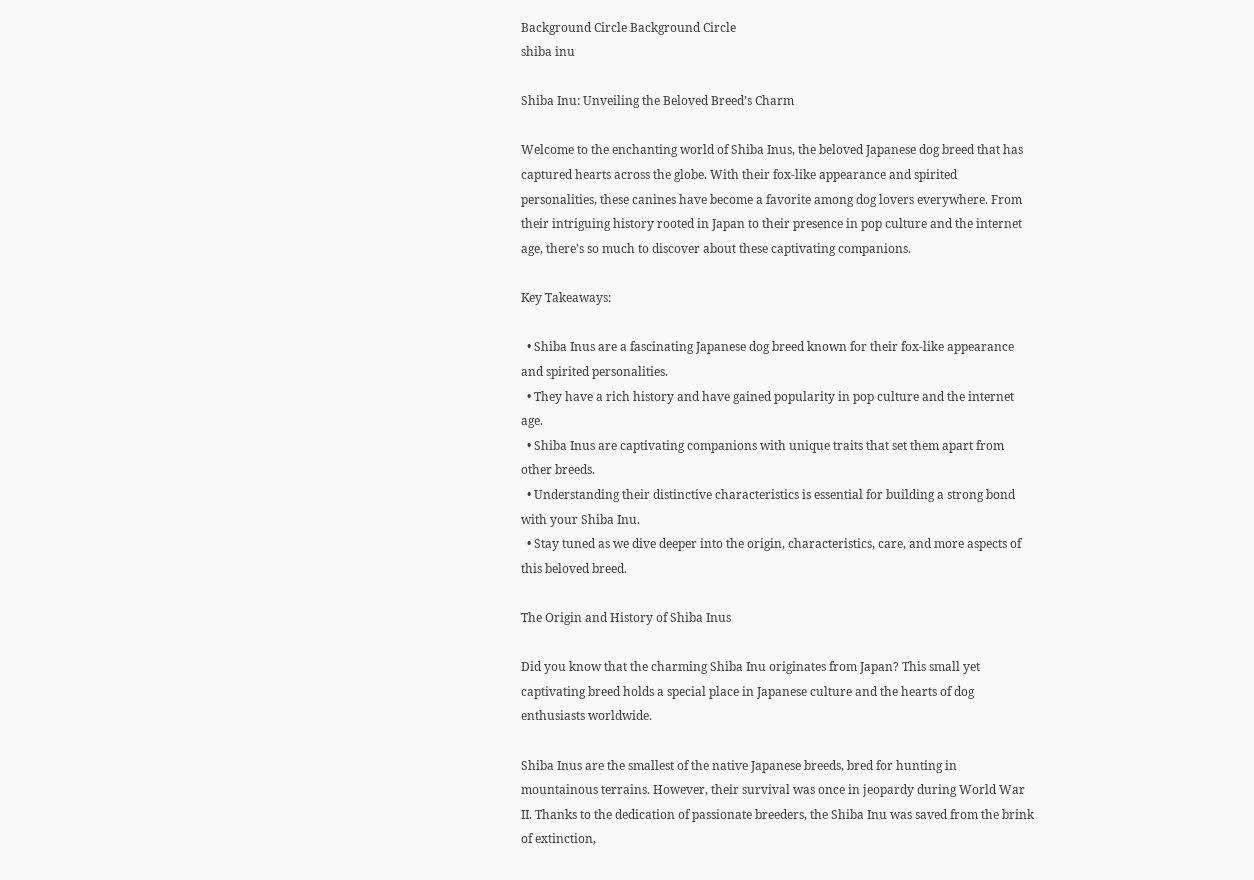Background Circle Background Circle
shiba inu

Shiba Inu: Unveiling the Beloved Breed’s Charm

Welcome to the enchanting world of Shiba Inus, the beloved Japanese dog breed that has captured hearts across the globe. With their fox-like appearance and spirited personalities, these canines have become a favorite among dog lovers everywhere. From their intriguing history rooted in Japan to their presence in pop culture and the internet age, there’s so much to discover about these captivating companions.

Key Takeaways:

  • Shiba Inus are a fascinating Japanese dog breed known for their fox-like appearance and spirited personalities.
  • They have a rich history and have gained popularity in pop culture and the internet age.
  • Shiba Inus are captivating companions with unique traits that set them apart from other breeds.
  • Understanding their distinctive characteristics is essential for building a strong bond with your Shiba Inu.
  • Stay tuned as we dive deeper into the origin, characteristics, care, and more aspects of this beloved breed.

The Origin and History of Shiba Inus

Did you know that the charming Shiba Inu originates from Japan? This small yet captivating breed holds a special place in Japanese culture and the hearts of dog enthusiasts worldwide.

Shiba Inus are the smallest of the native Japanese breeds, bred for hunting in mountainous terrains. However, their survival was once in jeopardy during World War II. Thanks to the dedication of passionate breeders, the Shiba Inu was saved from the brink of extinction,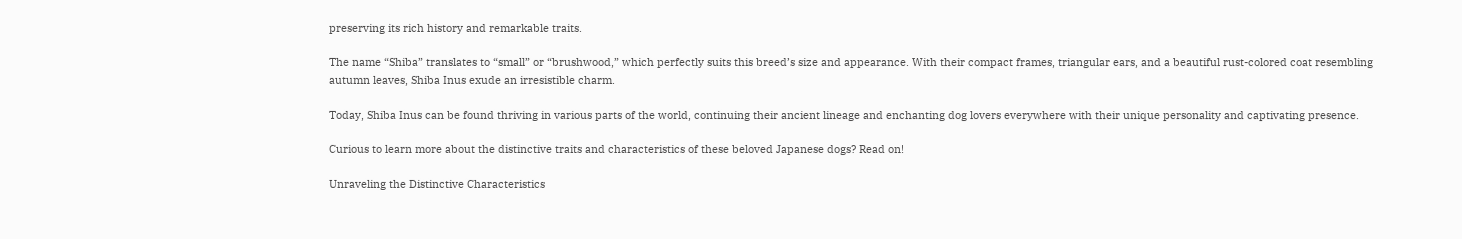preserving its rich history and remarkable traits.

The name “Shiba” translates to “small” or “brushwood,” which perfectly suits this breed’s size and appearance. With their compact frames, triangular ears, and a beautiful rust-colored coat resembling autumn leaves, Shiba Inus exude an irresistible charm.

Today, Shiba Inus can be found thriving in various parts of the world, continuing their ancient lineage and enchanting dog lovers everywhere with their unique personality and captivating presence.

Curious to learn more about the distinctive traits and characteristics of these beloved Japanese dogs? Read on!

Unraveling the Distinctive Characteristics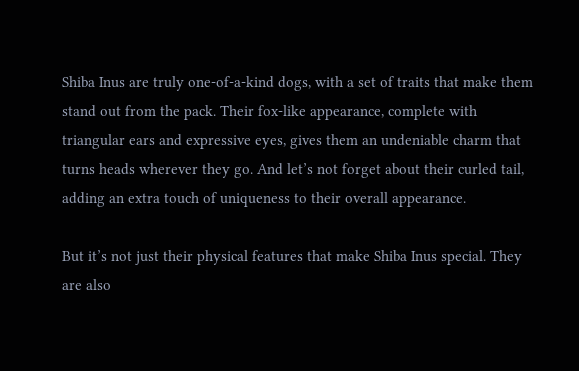Shiba Inus are truly one-of-a-kind dogs, with a set of traits that make them stand out from the pack. Their fox-like appearance, complete with triangular ears and expressive eyes, gives them an undeniable charm that turns heads wherever they go. And let’s not forget about their curled tail, adding an extra touch of uniqueness to their overall appearance.

But it’s not just their physical features that make Shiba Inus special. They are also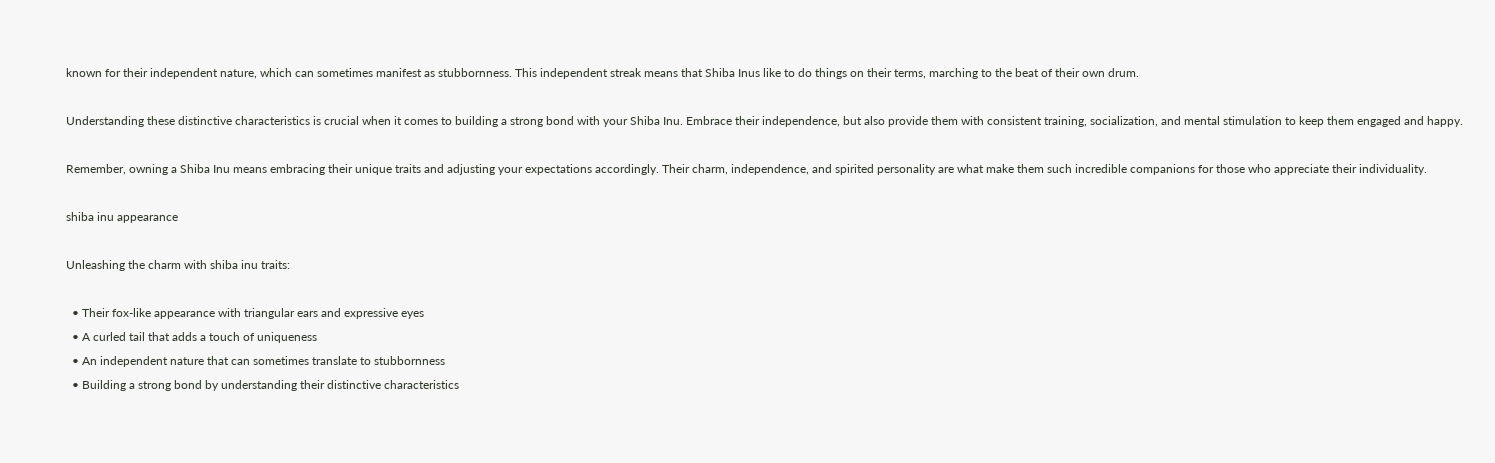known for their independent nature, which can sometimes manifest as stubbornness. This independent streak means that Shiba Inus like to do things on their terms, marching to the beat of their own drum.

Understanding these distinctive characteristics is crucial when it comes to building a strong bond with your Shiba Inu. Embrace their independence, but also provide them with consistent training, socialization, and mental stimulation to keep them engaged and happy.

Remember, owning a Shiba Inu means embracing their unique traits and adjusting your expectations accordingly. Their charm, independence, and spirited personality are what make them such incredible companions for those who appreciate their individuality.

shiba inu appearance

Unleashing the charm with shiba inu traits:

  • Their fox-like appearance with triangular ears and expressive eyes
  • A curled tail that adds a touch of uniqueness
  • An independent nature that can sometimes translate to stubbornness
  • Building a strong bond by understanding their distinctive characteristics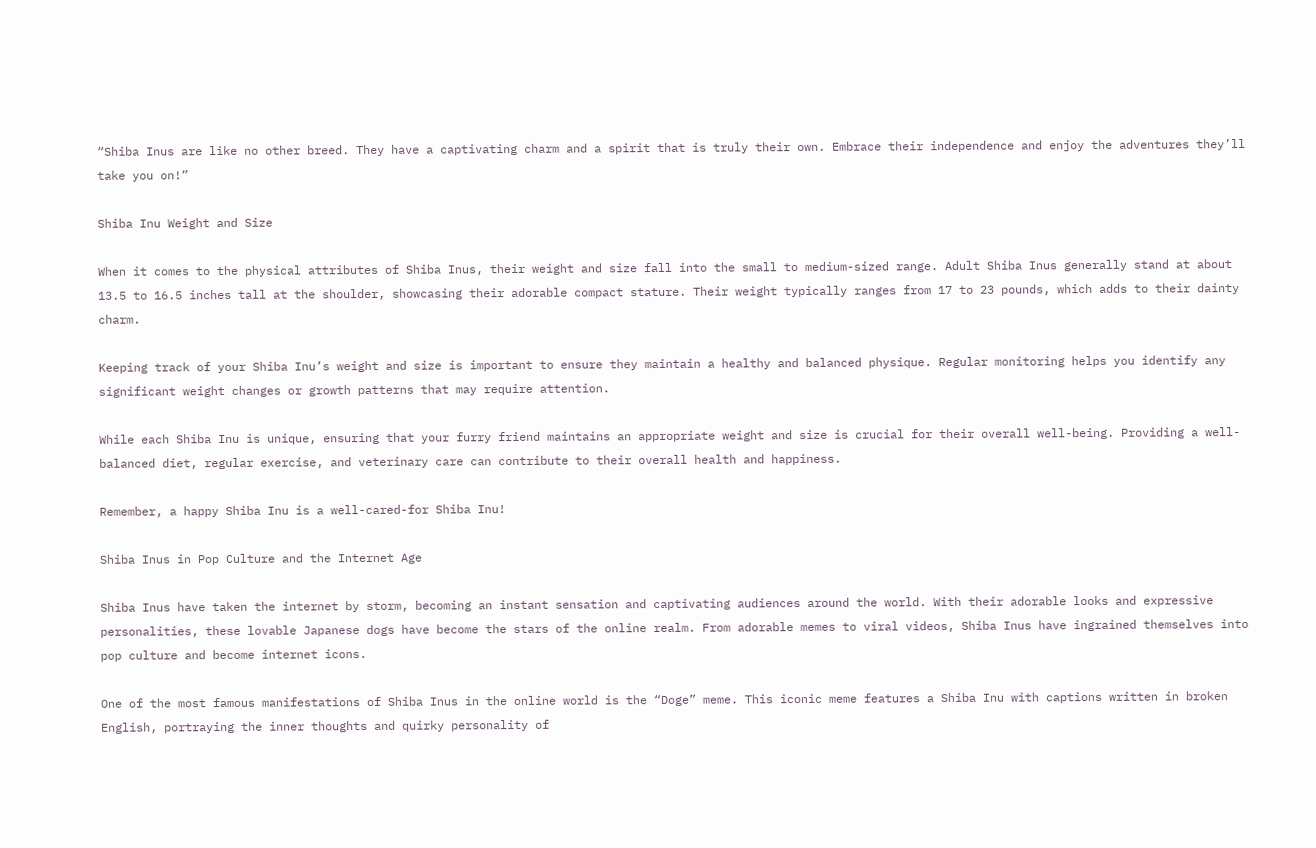“Shiba Inus are like no other breed. They have a captivating charm and a spirit that is truly their own. Embrace their independence and enjoy the adventures they’ll take you on!”

Shiba Inu Weight and Size

When it comes to the physical attributes of Shiba Inus, their weight and size fall into the small to medium-sized range. Adult Shiba Inus generally stand at about 13.5 to 16.5 inches tall at the shoulder, showcasing their adorable compact stature. Their weight typically ranges from 17 to 23 pounds, which adds to their dainty charm.

Keeping track of your Shiba Inu’s weight and size is important to ensure they maintain a healthy and balanced physique. Regular monitoring helps you identify any significant weight changes or growth patterns that may require attention.

While each Shiba Inu is unique, ensuring that your furry friend maintains an appropriate weight and size is crucial for their overall well-being. Providing a well-balanced diet, regular exercise, and veterinary care can contribute to their overall health and happiness.

Remember, a happy Shiba Inu is a well-cared-for Shiba Inu!

Shiba Inus in Pop Culture and the Internet Age

Shiba Inus have taken the internet by storm, becoming an instant sensation and captivating audiences around the world. With their adorable looks and expressive personalities, these lovable Japanese dogs have become the stars of the online realm. From adorable memes to viral videos, Shiba Inus have ingrained themselves into pop culture and become internet icons.

One of the most famous manifestations of Shiba Inus in the online world is the “Doge” meme. This iconic meme features a Shiba Inu with captions written in broken English, portraying the inner thoughts and quirky personality of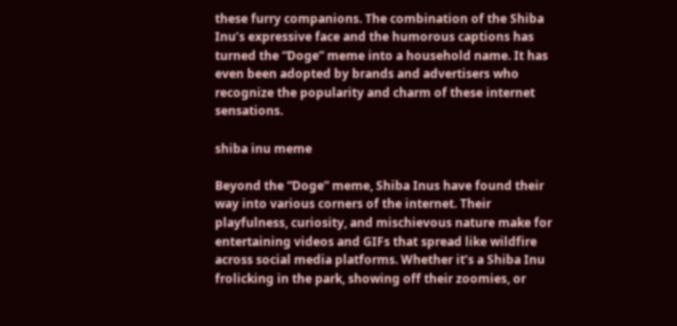these furry companions. The combination of the Shiba Inu’s expressive face and the humorous captions has turned the “Doge” meme into a household name. It has even been adopted by brands and advertisers who recognize the popularity and charm of these internet sensations.

shiba inu meme

Beyond the “Doge” meme, Shiba Inus have found their way into various corners of the internet. Their playfulness, curiosity, and mischievous nature make for entertaining videos and GIFs that spread like wildfire across social media platforms. Whether it’s a Shiba Inu frolicking in the park, showing off their zoomies, or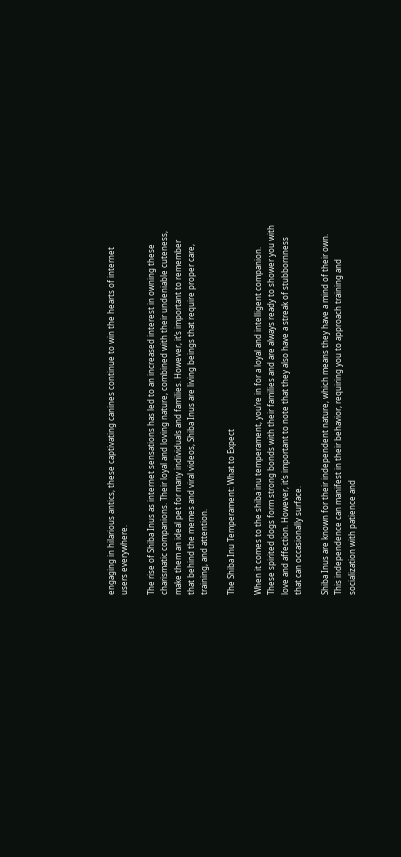engaging in hilarious antics, these captivating canines continue to win the hearts of internet users everywhere.

The rise of Shiba Inus as internet sensations has led to an increased interest in owning these charismatic companions. Their loyal and loving nature, combined with their undeniable cuteness, make them an ideal pet for many individuals and families. However, it’s important to remember that behind the memes and viral videos, Shiba Inus are living beings that require proper care, training, and attention.

The Shiba Inu Temperament: What to Expect

When it comes to the shiba inu temperament, you’re in for a loyal and intelligent companion. These spirited dogs form strong bonds with their families and are always ready to shower you with love and affection. However, it’s important to note that they also have a streak of stubbornness that can occasionally surface.

Shiba Inus are known for their independent nature, which means they have a mind of their own. This independence can manifest in their behavior, requiring you to approach training and socialization with patience and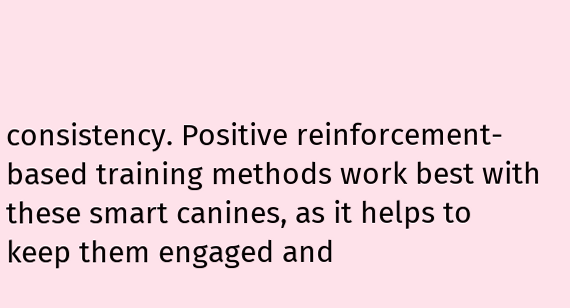consistency. Positive reinforcement-based training methods work best with these smart canines, as it helps to keep them engaged and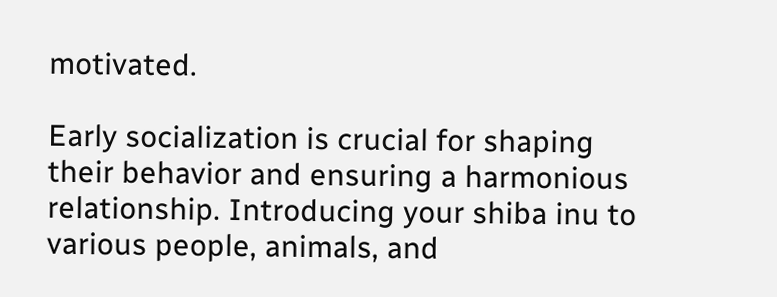motivated.

Early socialization is crucial for shaping their behavior and ensuring a harmonious relationship. Introducing your shiba inu to various people, animals, and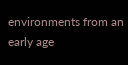environments from an early age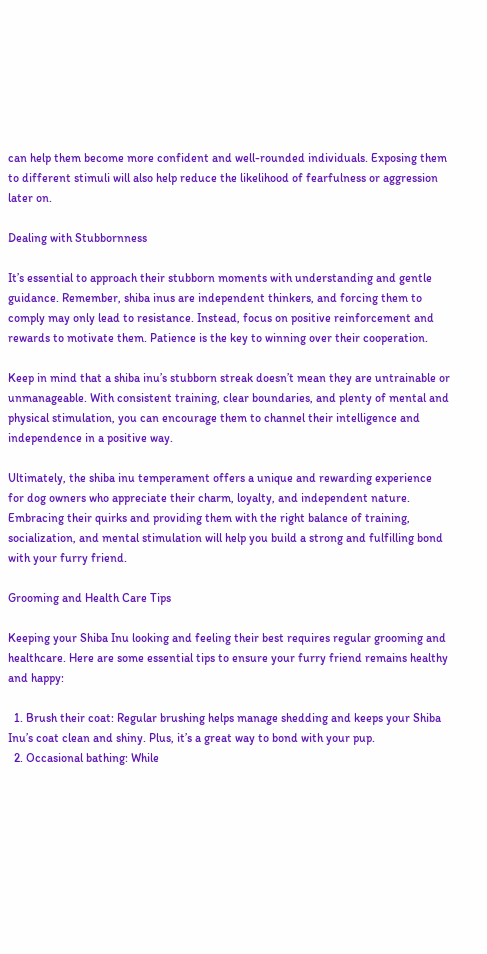can help them become more confident and well-rounded individuals. Exposing them to different stimuli will also help reduce the likelihood of fearfulness or aggression later on.

Dealing with Stubbornness

It’s essential to approach their stubborn moments with understanding and gentle guidance. Remember, shiba inus are independent thinkers, and forcing them to comply may only lead to resistance. Instead, focus on positive reinforcement and rewards to motivate them. Patience is the key to winning over their cooperation.

Keep in mind that a shiba inu’s stubborn streak doesn’t mean they are untrainable or unmanageable. With consistent training, clear boundaries, and plenty of mental and physical stimulation, you can encourage them to channel their intelligence and independence in a positive way.

Ultimately, the shiba inu temperament offers a unique and rewarding experience for dog owners who appreciate their charm, loyalty, and independent nature. Embracing their quirks and providing them with the right balance of training, socialization, and mental stimulation will help you build a strong and fulfilling bond with your furry friend.

Grooming and Health Care Tips

Keeping your Shiba Inu looking and feeling their best requires regular grooming and healthcare. Here are some essential tips to ensure your furry friend remains healthy and happy:

  1. Brush their coat: Regular brushing helps manage shedding and keeps your Shiba Inu’s coat clean and shiny. Plus, it’s a great way to bond with your pup.
  2. Occasional bathing: While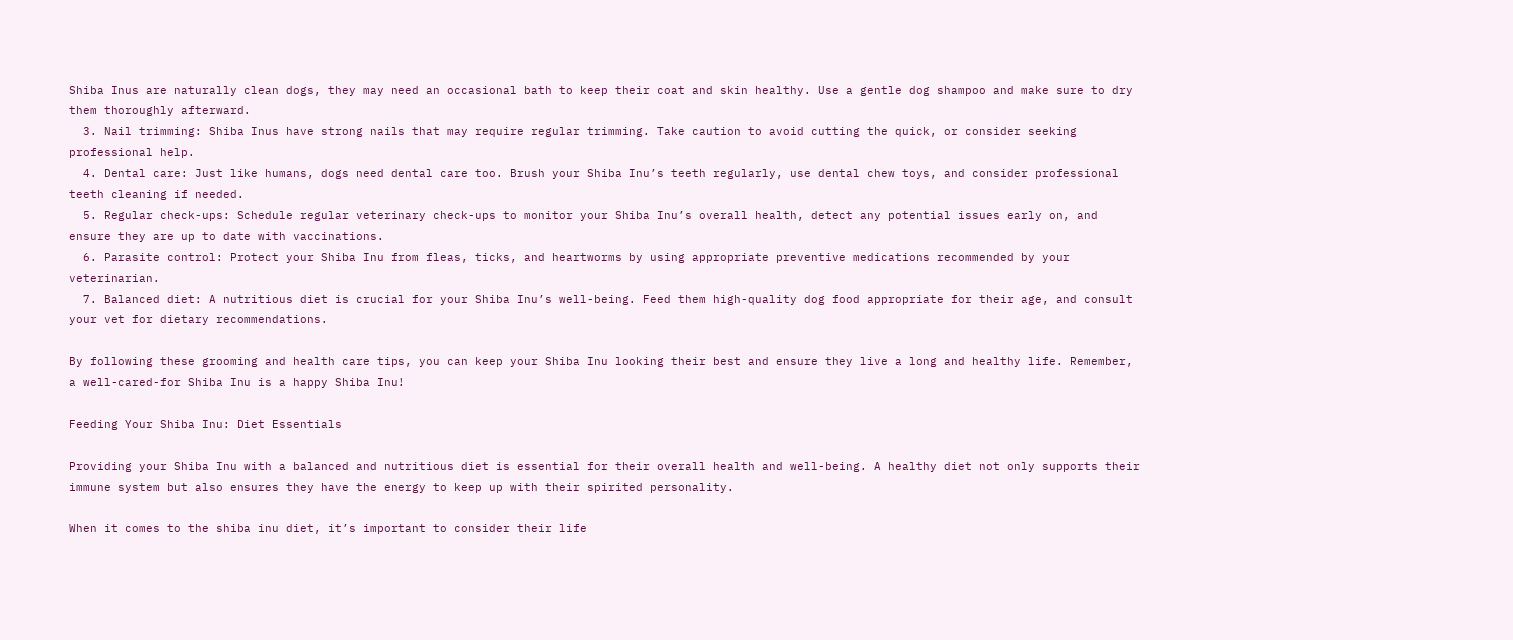Shiba Inus are naturally clean dogs, they may need an occasional bath to keep their coat and skin healthy. Use a gentle dog shampoo and make sure to dry them thoroughly afterward.
  3. Nail trimming: Shiba Inus have strong nails that may require regular trimming. Take caution to avoid cutting the quick, or consider seeking professional help.
  4. Dental care: Just like humans, dogs need dental care too. Brush your Shiba Inu’s teeth regularly, use dental chew toys, and consider professional teeth cleaning if needed.
  5. Regular check-ups: Schedule regular veterinary check-ups to monitor your Shiba Inu’s overall health, detect any potential issues early on, and ensure they are up to date with vaccinations.
  6. Parasite control: Protect your Shiba Inu from fleas, ticks, and heartworms by using appropriate preventive medications recommended by your veterinarian.
  7. Balanced diet: A nutritious diet is crucial for your Shiba Inu’s well-being. Feed them high-quality dog food appropriate for their age, and consult your vet for dietary recommendations.

By following these grooming and health care tips, you can keep your Shiba Inu looking their best and ensure they live a long and healthy life. Remember, a well-cared-for Shiba Inu is a happy Shiba Inu!

Feeding Your Shiba Inu: Diet Essentials

Providing your Shiba Inu with a balanced and nutritious diet is essential for their overall health and well-being. A healthy diet not only supports their immune system but also ensures they have the energy to keep up with their spirited personality.

When it comes to the shiba inu diet, it’s important to consider their life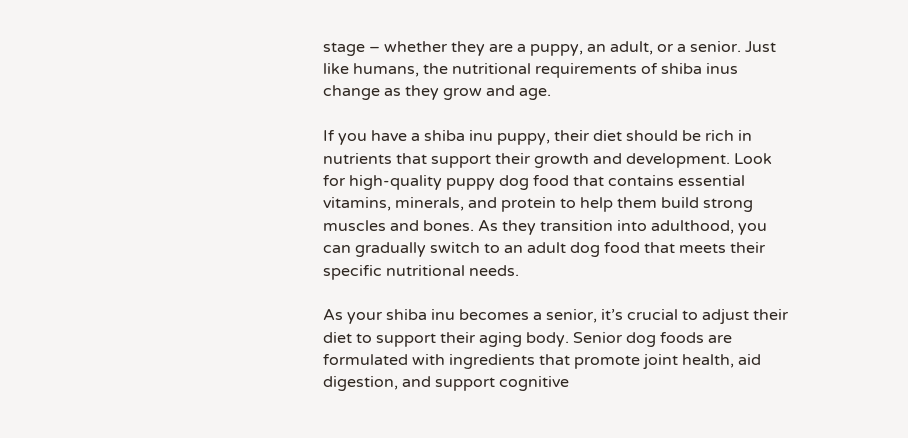stage – whether they are a puppy, an adult, or a senior. Just like humans, the nutritional requirements of shiba inus change as they grow and age.

If you have a shiba inu puppy, their diet should be rich in nutrients that support their growth and development. Look for high-quality puppy dog food that contains essential vitamins, minerals, and protein to help them build strong muscles and bones. As they transition into adulthood, you can gradually switch to an adult dog food that meets their specific nutritional needs.

As your shiba inu becomes a senior, it’s crucial to adjust their diet to support their aging body. Senior dog foods are formulated with ingredients that promote joint health, aid digestion, and support cognitive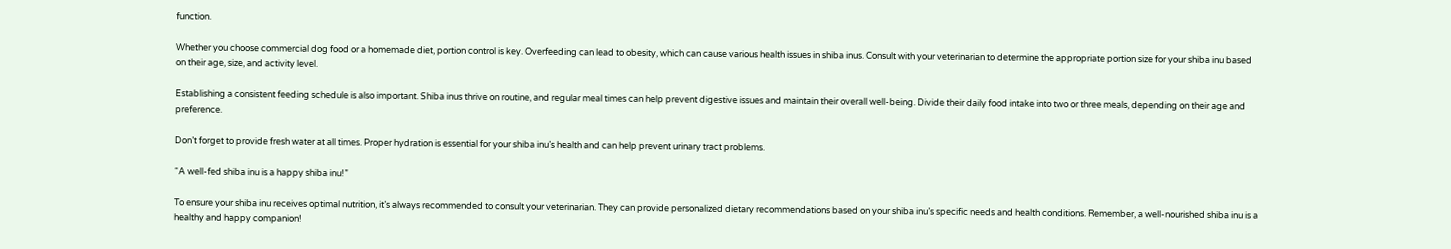function.

Whether you choose commercial dog food or a homemade diet, portion control is key. Overfeeding can lead to obesity, which can cause various health issues in shiba inus. Consult with your veterinarian to determine the appropriate portion size for your shiba inu based on their age, size, and activity level.

Establishing a consistent feeding schedule is also important. Shiba inus thrive on routine, and regular meal times can help prevent digestive issues and maintain their overall well-being. Divide their daily food intake into two or three meals, depending on their age and preference.

Don’t forget to provide fresh water at all times. Proper hydration is essential for your shiba inu’s health and can help prevent urinary tract problems.

“A well-fed shiba inu is a happy shiba inu!”

To ensure your shiba inu receives optimal nutrition, it’s always recommended to consult your veterinarian. They can provide personalized dietary recommendations based on your shiba inu’s specific needs and health conditions. Remember, a well-nourished shiba inu is a healthy and happy companion!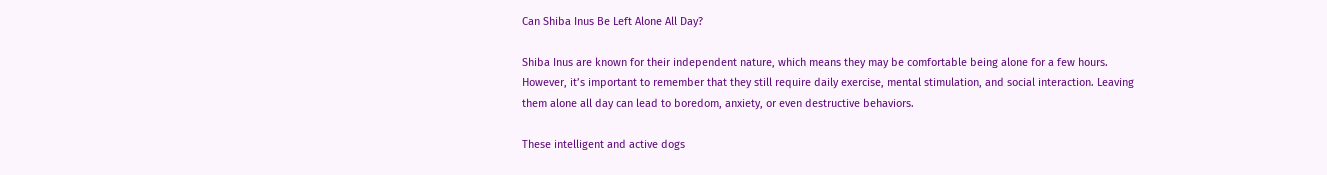Can Shiba Inus Be Left Alone All Day?

Shiba Inus are known for their independent nature, which means they may be comfortable being alone for a few hours. However, it’s important to remember that they still require daily exercise, mental stimulation, and social interaction. Leaving them alone all day can lead to boredom, anxiety, or even destructive behaviors.

These intelligent and active dogs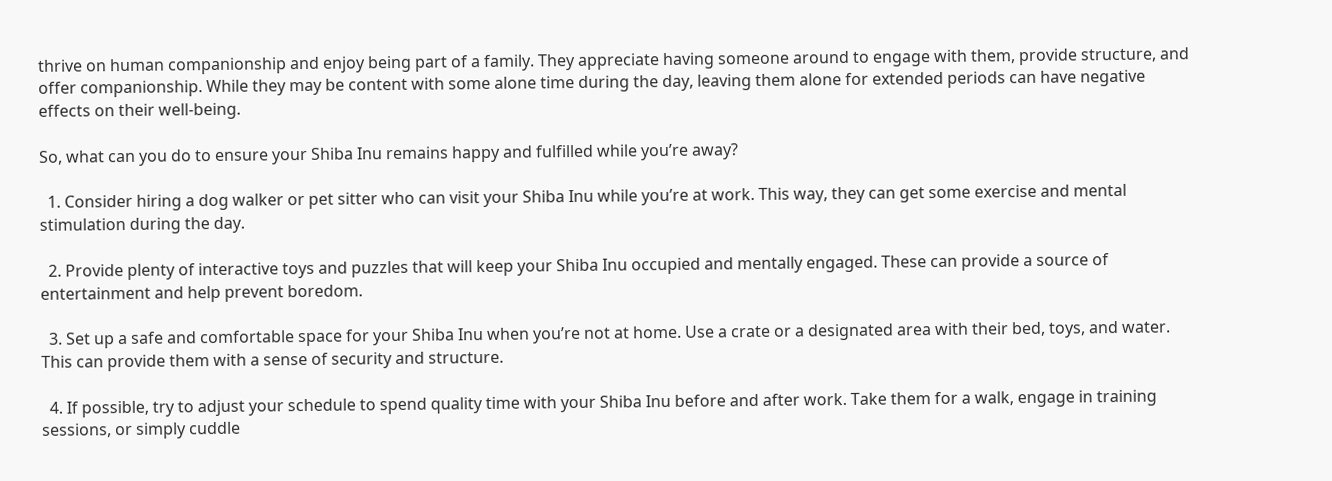thrive on human companionship and enjoy being part of a family. They appreciate having someone around to engage with them, provide structure, and offer companionship. While they may be content with some alone time during the day, leaving them alone for extended periods can have negative effects on their well-being.

So, what can you do to ensure your Shiba Inu remains happy and fulfilled while you’re away?

  1. Consider hiring a dog walker or pet sitter who can visit your Shiba Inu while you’re at work. This way, they can get some exercise and mental stimulation during the day.

  2. Provide plenty of interactive toys and puzzles that will keep your Shiba Inu occupied and mentally engaged. These can provide a source of entertainment and help prevent boredom.

  3. Set up a safe and comfortable space for your Shiba Inu when you’re not at home. Use a crate or a designated area with their bed, toys, and water. This can provide them with a sense of security and structure.

  4. If possible, try to adjust your schedule to spend quality time with your Shiba Inu before and after work. Take them for a walk, engage in training sessions, or simply cuddle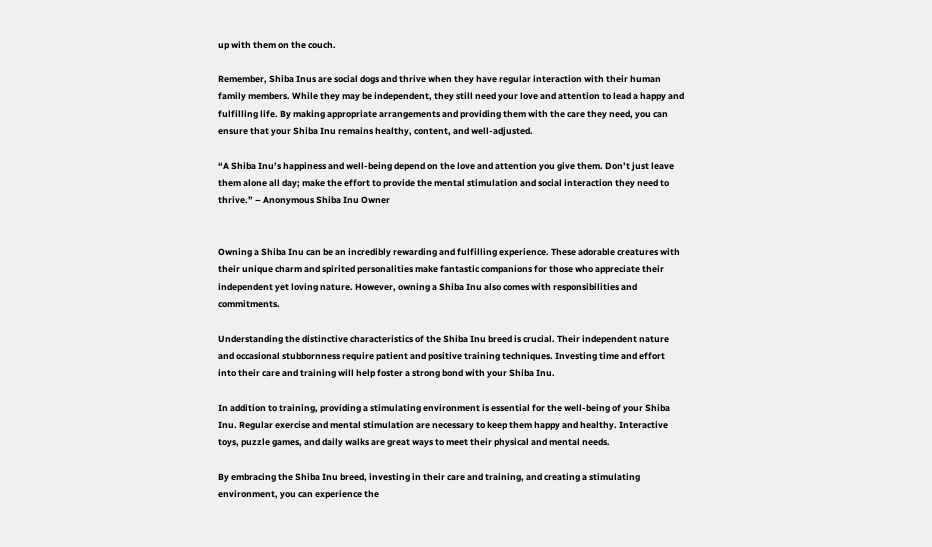up with them on the couch.

Remember, Shiba Inus are social dogs and thrive when they have regular interaction with their human family members. While they may be independent, they still need your love and attention to lead a happy and fulfilling life. By making appropriate arrangements and providing them with the care they need, you can ensure that your Shiba Inu remains healthy, content, and well-adjusted.

“A Shiba Inu’s happiness and well-being depend on the love and attention you give them. Don’t just leave them alone all day; make the effort to provide the mental stimulation and social interaction they need to thrive.” – Anonymous Shiba Inu Owner


Owning a Shiba Inu can be an incredibly rewarding and fulfilling experience. These adorable creatures with their unique charm and spirited personalities make fantastic companions for those who appreciate their independent yet loving nature. However, owning a Shiba Inu also comes with responsibilities and commitments.

Understanding the distinctive characteristics of the Shiba Inu breed is crucial. Their independent nature and occasional stubbornness require patient and positive training techniques. Investing time and effort into their care and training will help foster a strong bond with your Shiba Inu.

In addition to training, providing a stimulating environment is essential for the well-being of your Shiba Inu. Regular exercise and mental stimulation are necessary to keep them happy and healthy. Interactive toys, puzzle games, and daily walks are great ways to meet their physical and mental needs.

By embracing the Shiba Inu breed, investing in their care and training, and creating a stimulating environment, you can experience the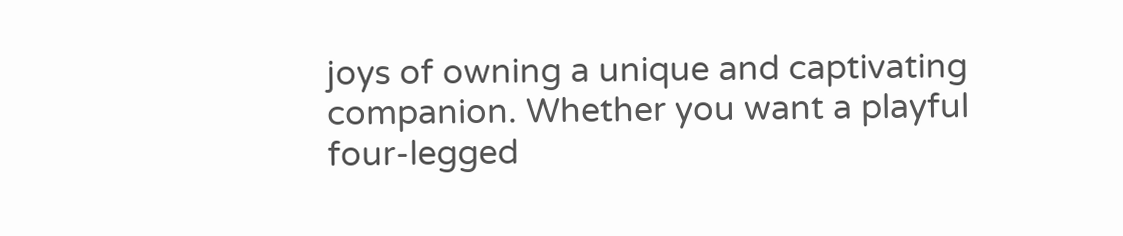joys of owning a unique and captivating companion. Whether you want a playful four-legged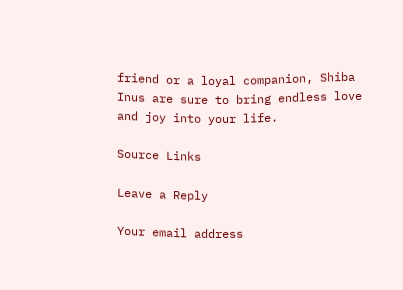friend or a loyal companion, Shiba Inus are sure to bring endless love and joy into your life.

Source Links

Leave a Reply

Your email address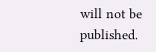will not be published.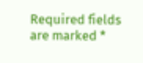Required fields are marked *